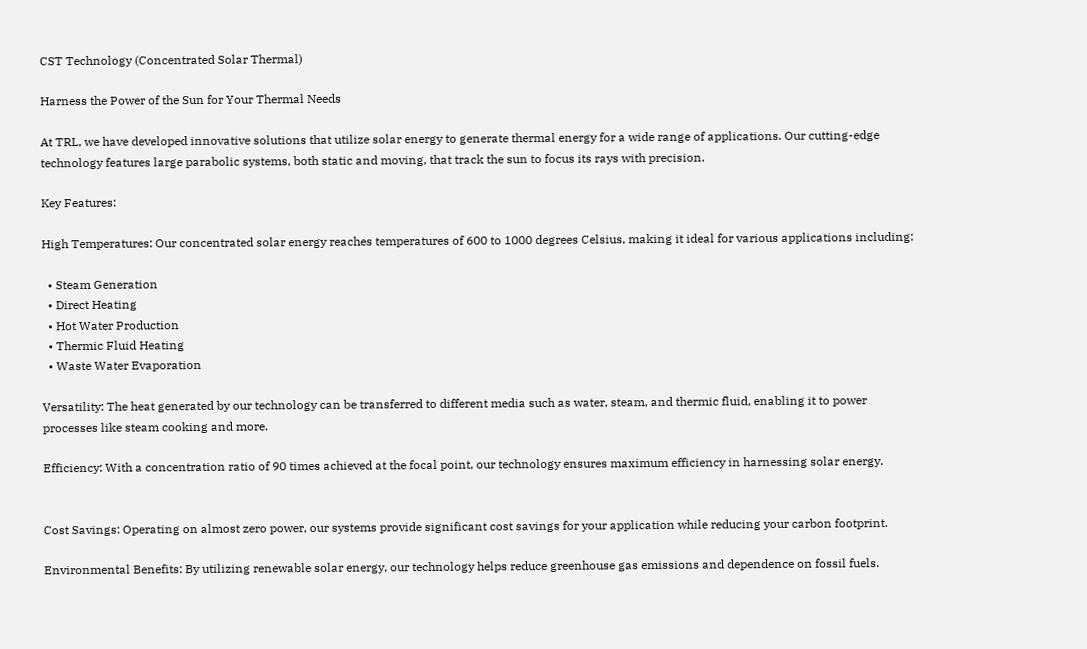CST Technology (Concentrated Solar Thermal)

Harness the Power of the Sun for Your Thermal Needs

At TRL, we have developed innovative solutions that utilize solar energy to generate thermal energy for a wide range of applications. Our cutting-edge technology features large parabolic systems, both static and moving, that track the sun to focus its rays with precision.

Key Features:

High Temperatures: Our concentrated solar energy reaches temperatures of 600 to 1000 degrees Celsius, making it ideal for various applications including:

  • Steam Generation
  • Direct Heating
  • Hot Water Production
  • Thermic Fluid Heating
  • Waste Water Evaporation

Versatility: The heat generated by our technology can be transferred to different media such as water, steam, and thermic fluid, enabling it to power processes like steam cooking and more.

Efficiency: With a concentration ratio of 90 times achieved at the focal point, our technology ensures maximum efficiency in harnessing solar energy.


Cost Savings: Operating on almost zero power, our systems provide significant cost savings for your application while reducing your carbon footprint.

Environmental Benefits: By utilizing renewable solar energy, our technology helps reduce greenhouse gas emissions and dependence on fossil fuels.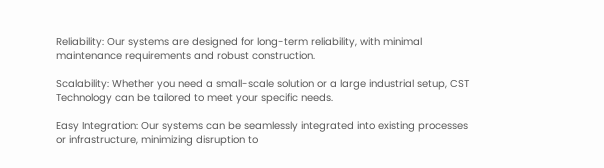Reliability: Our systems are designed for long-term reliability, with minimal maintenance requirements and robust construction.

Scalability: Whether you need a small-scale solution or a large industrial setup, CST Technology can be tailored to meet your specific needs.

Easy Integration: Our systems can be seamlessly integrated into existing processes or infrastructure, minimizing disruption to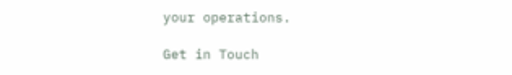your operations.

Get in Touch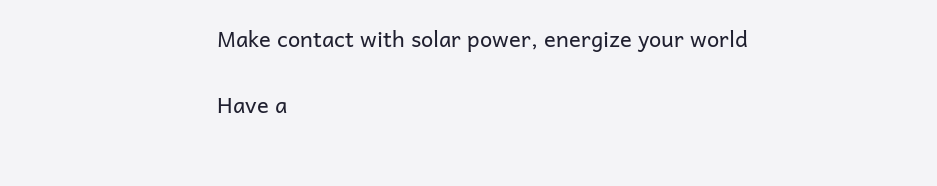Make contact with solar power, energize your world

Have a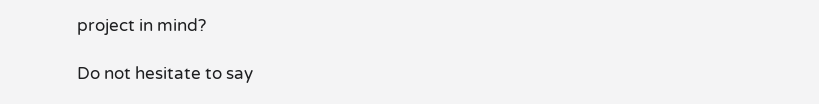project in mind?

Do not hesitate to say